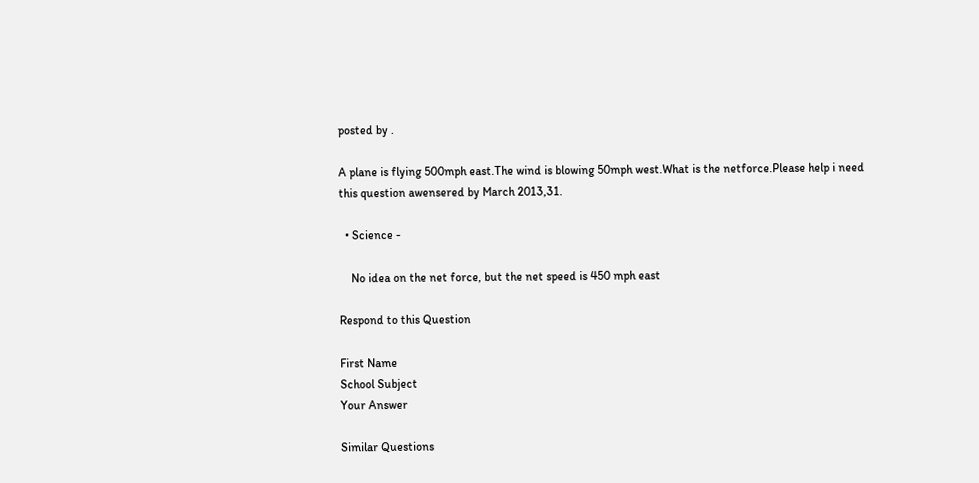posted by .

A plane is flying 500mph east.The wind is blowing 50mph west.What is the netforce.Please help i need this question awensered by March 2013,31.

  • Science -

    No idea on the net force, but the net speed is 450 mph east

Respond to this Question

First Name
School Subject
Your Answer

Similar Questions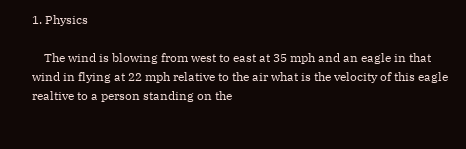1. Physics

    The wind is blowing from west to east at 35 mph and an eagle in that wind in flying at 22 mph relative to the air what is the velocity of this eagle realtive to a person standing on the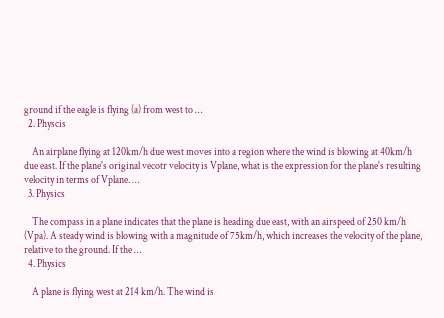ground if the eagle is flying (a) from west to …
  2. Physcis

    An airplane flying at 120km/h due west moves into a region where the wind is blowing at 40km/h due east. If the plane's original vecotr velocity is Vplane, what is the expression for the plane's resulting velocity in terms of Vplane. …
  3. Physics

    The compass in a plane indicates that the plane is heading due east, with an airspeed of 250 km/h (Vpa). A steady wind is blowing with a magnitude of 75km/h, which increases the velocity of the plane, relative to the ground. If the …
  4. Physics

    A plane is flying west at 214 km/h. The wind is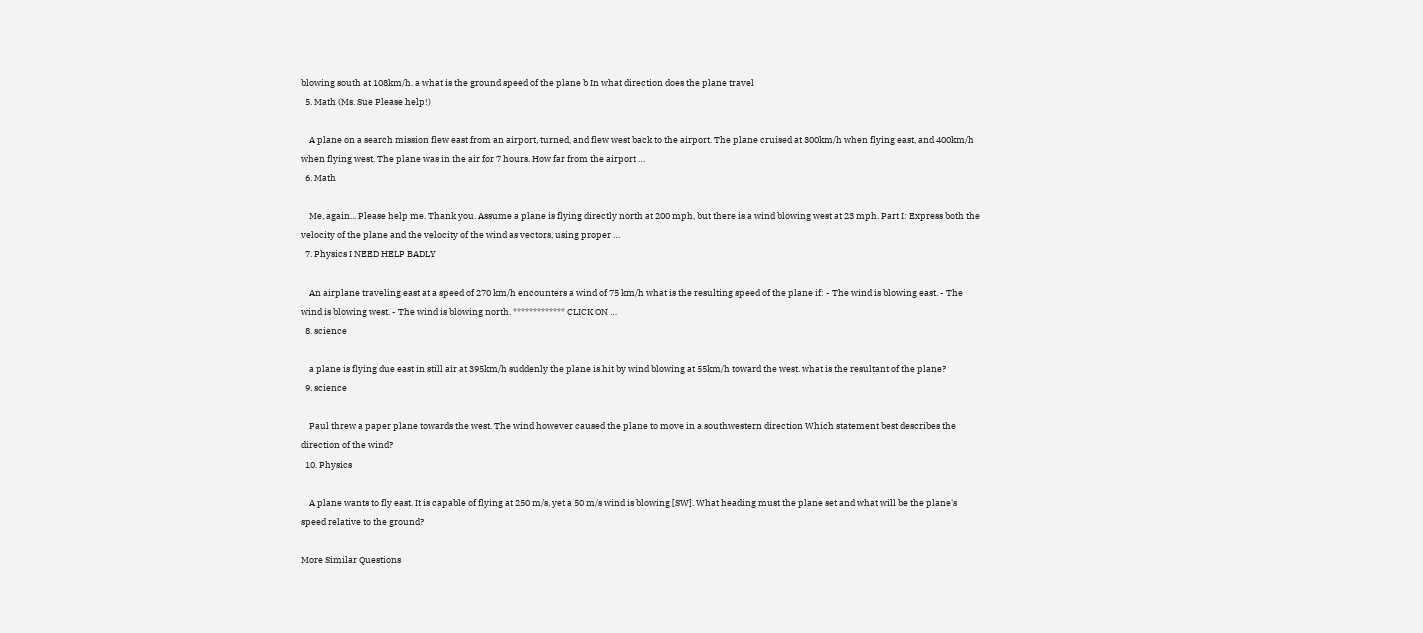blowing south at 108km/h. a what is the ground speed of the plane b In what direction does the plane travel
  5. Math (Ms. Sue Please help!)

    A plane on a search mission flew east from an airport, turned, and flew west back to the airport. The plane cruised at 300km/h when flying east, and 400km/h when flying west. The plane was in the air for 7 hours. How far from the airport …
  6. Math

    Me, again... Please help me. Thank you. Assume a plane is flying directly north at 200 mph, but there is a wind blowing west at 23 mph. Part I: Express both the velocity of the plane and the velocity of the wind as vectors, using proper …
  7. Physics I NEED HELP BADLY

    An airplane traveling east at a speed of 270 km/h encounters a wind of 75 km/h what is the resulting speed of the plane if: - The wind is blowing east. - The wind is blowing west. - The wind is blowing north. ************* CLICK ON …
  8. science

    a plane is flying due east in still air at 395km/h suddenly the plane is hit by wind blowing at 55km/h toward the west. what is the resultant of the plane?
  9. science

    Paul threw a paper plane towards the west. The wind however caused the plane to move in a southwestern direction Which statement best describes the direction of the wind?
  10. Physics

    A plane wants to fly east. It is capable of flying at 250 m/s, yet a 50 m/s wind is blowing [SW]. What heading must the plane set and what will be the plane's speed relative to the ground?

More Similar Questions